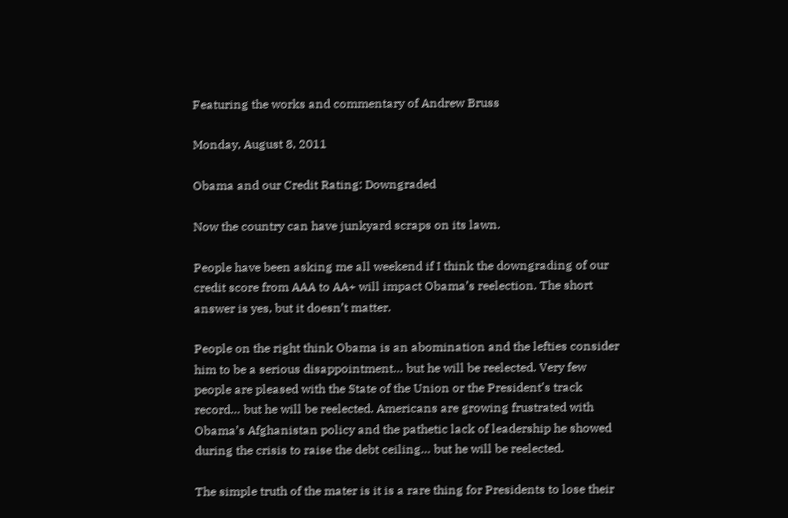Featuring the works and commentary of Andrew Bruss

Monday, August 8, 2011

Obama and our Credit Rating: Downgraded

Now the country can have junkyard scraps on its lawn.

People have been asking me all weekend if I think the downgrading of our credit score from AAA to AA+ will impact Obama’s reelection. The short answer is yes, but it doesn’t matter.

People on the right think Obama is an abomination and the lefties consider him to be a serious disappointment… but he will be reelected. Very few people are pleased with the State of the Union or the President’s track record… but he will be reelected. Americans are growing frustrated with Obama’s Afghanistan policy and the pathetic lack of leadership he showed during the crisis to raise the debt ceiling… but he will be reelected.

The simple truth of the mater is it is a rare thing for Presidents to lose their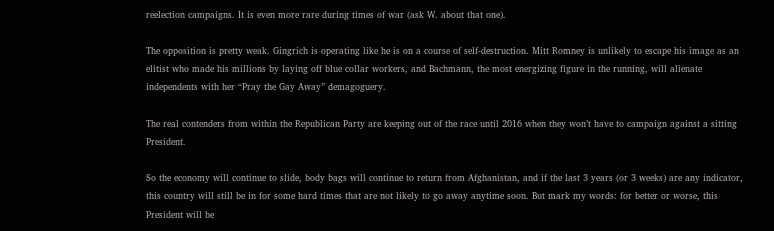reelection campaigns. It is even more rare during times of war (ask W. about that one).

The opposition is pretty weak. Gingrich is operating like he is on a course of self-destruction. Mitt Romney is unlikely to escape his image as an elitist who made his millions by laying off blue collar workers, and Bachmann, the most energizing figure in the running, will alienate independents with her “Pray the Gay Away” demagoguery.

The real contenders from within the Republican Party are keeping out of the race until 2016 when they won’t have to campaign against a sitting President.

So the economy will continue to slide, body bags will continue to return from Afghanistan, and if the last 3 years (or 3 weeks) are any indicator, this country will still be in for some hard times that are not likely to go away anytime soon. But mark my words: for better or worse, this President will be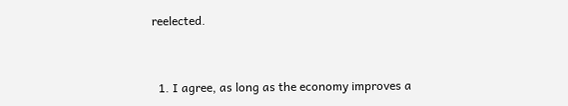reelected.


  1. I agree, as long as the economy improves a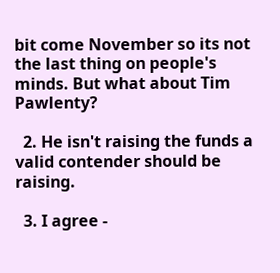bit come November so its not the last thing on people's minds. But what about Tim Pawlenty?

  2. He isn't raising the funds a valid contender should be raising.

  3. I agree -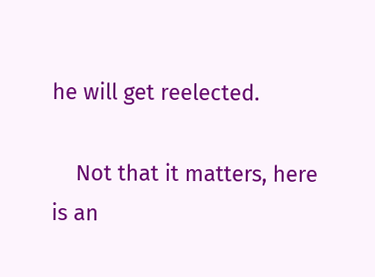he will get reelected.

    Not that it matters, here is an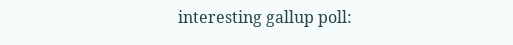interesting gallup poll: